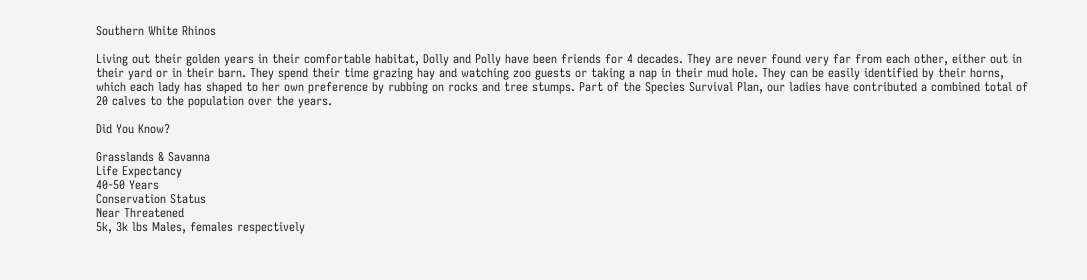Southern White Rhinos

Living out their golden years in their comfortable habitat, Dolly and Polly have been friends for 4 decades. They are never found very far from each other, either out in their yard or in their barn. They spend their time grazing hay and watching zoo guests or taking a nap in their mud hole. They can be easily identified by their horns, which each lady has shaped to her own preference by rubbing on rocks and tree stumps. Part of the Species Survival Plan, our ladies have contributed a combined total of 20 calves to the population over the years.

Did You Know?

Grasslands & Savanna
Life Expectancy
40-50 Years
Conservation Status
Near Threatened
5k, 3k lbs Males, females respectively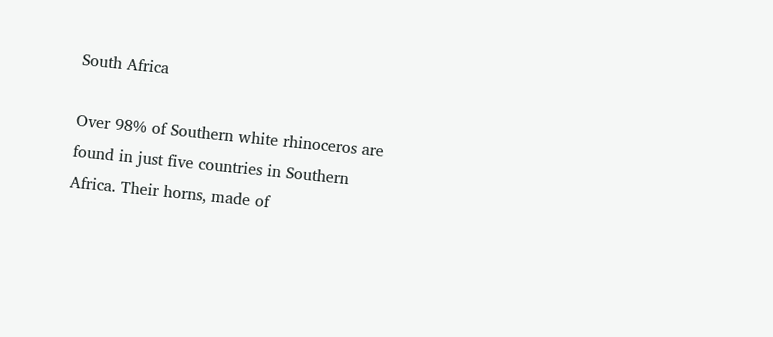South Africa

Over 98% of Southern white rhinoceros are found in just five countries in Southern Africa. Their horns, made of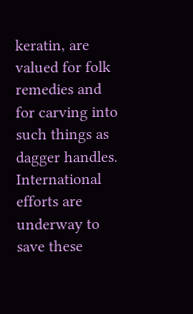keratin, are valued for folk remedies and for carving into such things as dagger handles. International efforts are underway to save these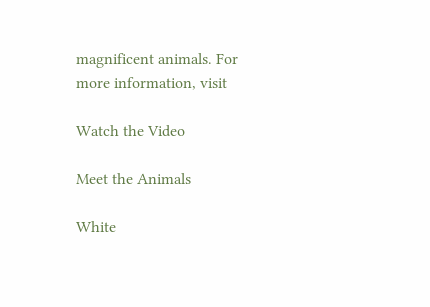magnificent animals. For more information, visit

Watch the Video

Meet the Animals

White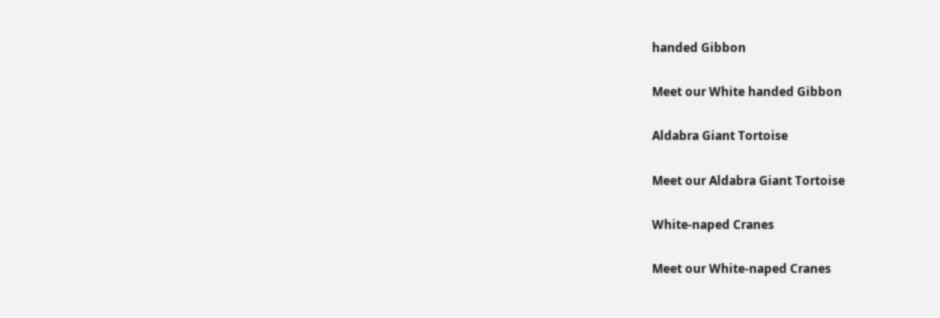handed Gibbon

Meet our White handed Gibbon

Aldabra Giant Tortoise

Meet our Aldabra Giant Tortoise

White-naped Cranes

Meet our White-naped Cranes